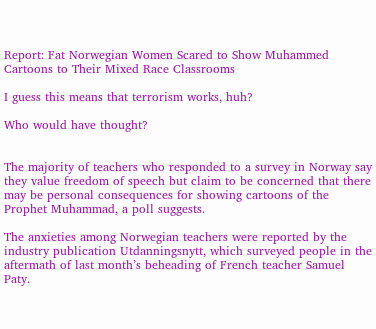Report: Fat Norwegian Women Scared to Show Muhammed Cartoons to Their Mixed Race Classrooms

I guess this means that terrorism works, huh?

Who would have thought?


The majority of teachers who responded to a survey in Norway say they value freedom of speech but claim to be concerned that there may be personal consequences for showing cartoons of the Prophet Muhammad, a poll suggests.

The anxieties among Norwegian teachers were reported by the industry publication Utdanningsnytt, which surveyed people in the aftermath of last month’s beheading of French teacher Samuel Paty.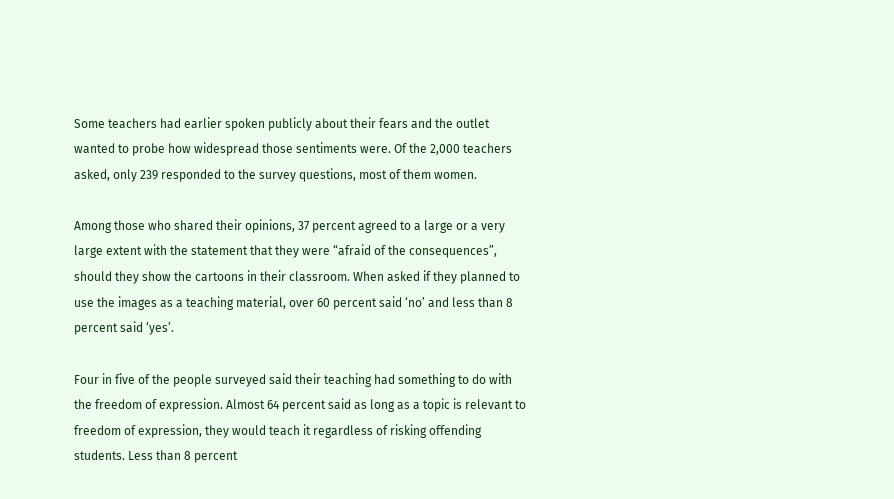Some teachers had earlier spoken publicly about their fears and the outlet wanted to probe how widespread those sentiments were. Of the 2,000 teachers asked, only 239 responded to the survey questions, most of them women.

Among those who shared their opinions, 37 percent agreed to a large or a very large extent with the statement that they were “afraid of the consequences”, should they show the cartoons in their classroom. When asked if they planned to use the images as a teaching material, over 60 percent said ‘no’ and less than 8 percent said ‘yes’.

Four in five of the people surveyed said their teaching had something to do with the freedom of expression. Almost 64 percent said as long as a topic is relevant to freedom of expression, they would teach it regardless of risking offending students. Less than 8 percent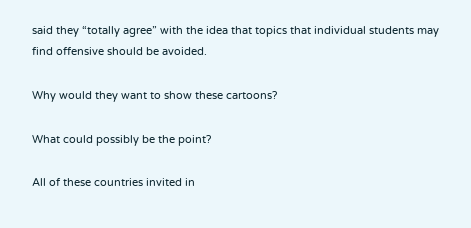said they “totally agree” with the idea that topics that individual students may find offensive should be avoided.

Why would they want to show these cartoons?

What could possibly be the point?

All of these countries invited in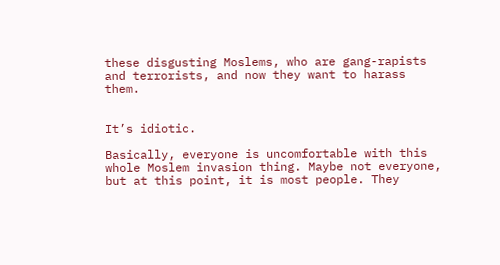these disgusting Moslems, who are gang-rapists and terrorists, and now they want to harass them.


It’s idiotic.

Basically, everyone is uncomfortable with this whole Moslem invasion thing. Maybe not everyone, but at this point, it is most people. They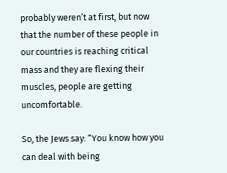probably weren’t at first, but now that the number of these people in our countries is reaching critical mass and they are flexing their muscles, people are getting uncomfortable.

So, the Jews say: “You know how you can deal with being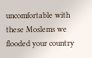uncomfortable with these Moslems we flooded your country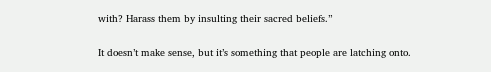with? Harass them by insulting their sacred beliefs.”

It doesn’t make sense, but it’s something that people are latching onto.